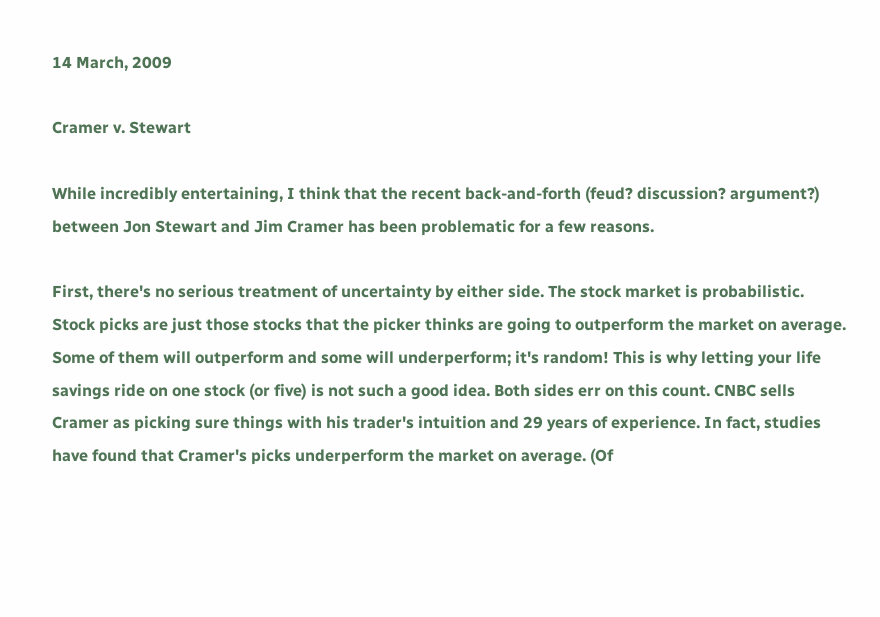14 March, 2009

Cramer v. Stewart

While incredibly entertaining, I think that the recent back-and-forth (feud? discussion? argument?) between Jon Stewart and Jim Cramer has been problematic for a few reasons.

First, there's no serious treatment of uncertainty by either side. The stock market is probabilistic. Stock picks are just those stocks that the picker thinks are going to outperform the market on average. Some of them will outperform and some will underperform; it's random! This is why letting your life savings ride on one stock (or five) is not such a good idea. Both sides err on this count. CNBC sells Cramer as picking sure things with his trader's intuition and 29 years of experience. In fact, studies have found that Cramer's picks underperform the market on average. (Of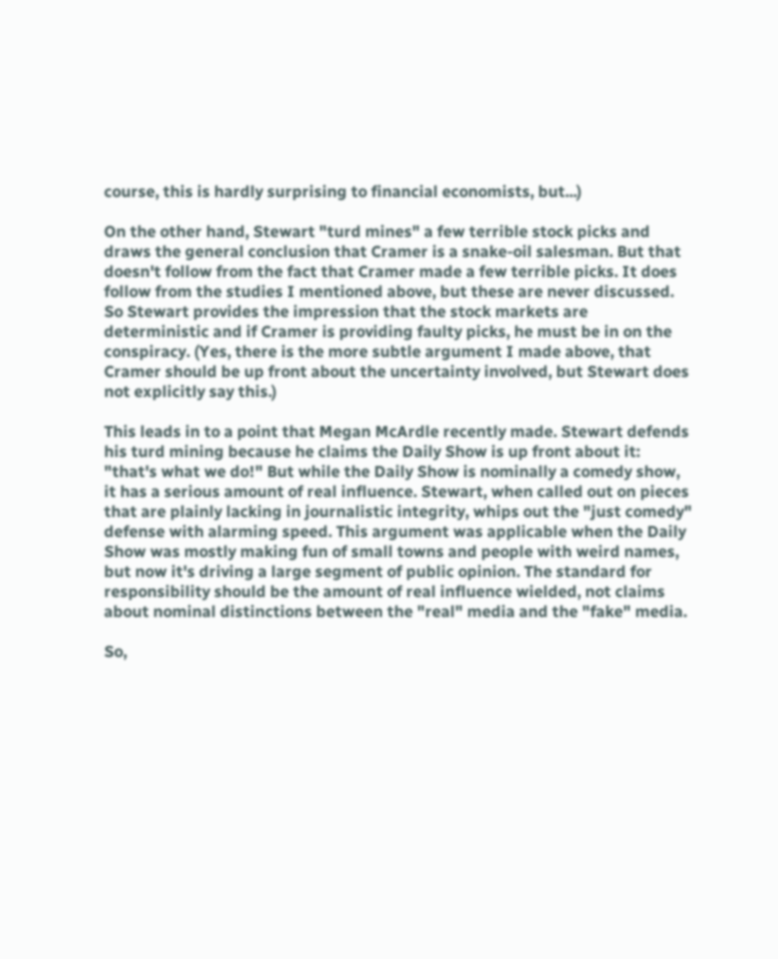course, this is hardly surprising to financial economists, but...)

On the other hand, Stewart "turd mines" a few terrible stock picks and draws the general conclusion that Cramer is a snake-oil salesman. But that doesn't follow from the fact that Cramer made a few terrible picks. It does follow from the studies I mentioned above, but these are never discussed. So Stewart provides the impression that the stock markets are deterministic and if Cramer is providing faulty picks, he must be in on the conspiracy. (Yes, there is the more subtle argument I made above, that Cramer should be up front about the uncertainty involved, but Stewart does not explicitly say this.)

This leads in to a point that Megan McArdle recently made. Stewart defends his turd mining because he claims the Daily Show is up front about it: "that's what we do!" But while the Daily Show is nominally a comedy show, it has a serious amount of real influence. Stewart, when called out on pieces that are plainly lacking in journalistic integrity, whips out the "just comedy" defense with alarming speed. This argument was applicable when the Daily Show was mostly making fun of small towns and people with weird names, but now it's driving a large segment of public opinion. The standard for responsibility should be the amount of real influence wielded, not claims about nominal distinctions between the "real" media and the "fake" media.

So,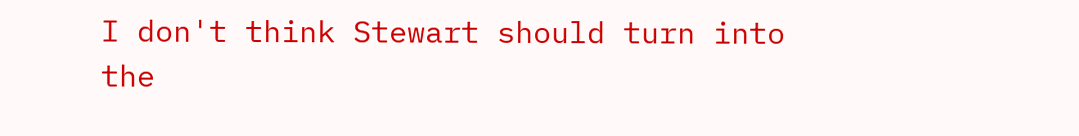I don't think Stewart should turn into the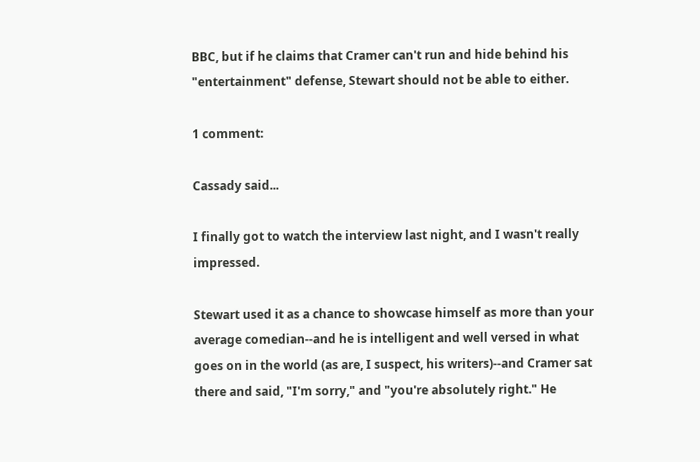BBC, but if he claims that Cramer can't run and hide behind his "entertainment" defense, Stewart should not be able to either.

1 comment:

Cassady said...

I finally got to watch the interview last night, and I wasn't really impressed.

Stewart used it as a chance to showcase himself as more than your average comedian--and he is intelligent and well versed in what goes on in the world (as are, I suspect, his writers)--and Cramer sat there and said, "I'm sorry," and "you're absolutely right." He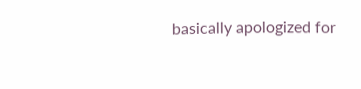basically apologized for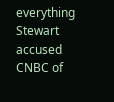everything Stewart accused CNBC of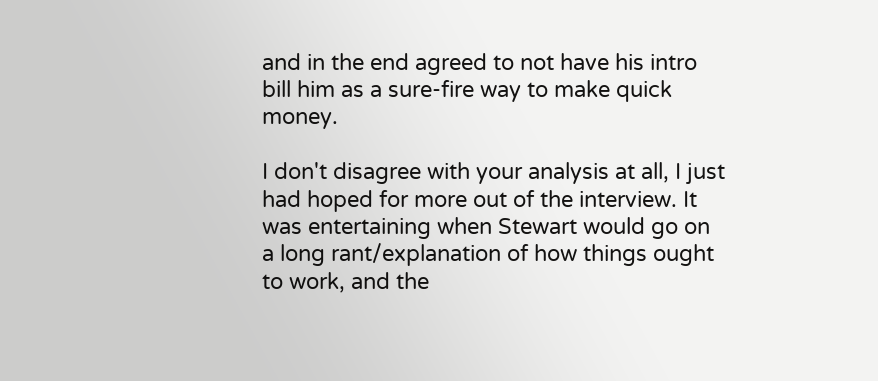and in the end agreed to not have his intro bill him as a sure-fire way to make quick money.

I don't disagree with your analysis at all, I just had hoped for more out of the interview. It was entertaining when Stewart would go on a long rant/explanation of how things ought to work, and the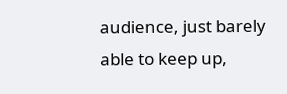audience, just barely able to keep up,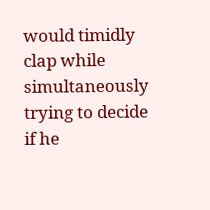would timidly clap while simultaneously trying to decide if he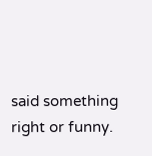said something right or funny.